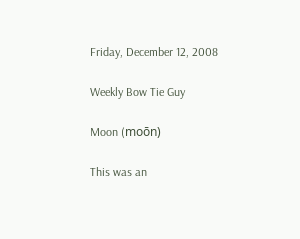Friday, December 12, 2008

Weekly Bow Tie Guy

Moon (moōn)

This was an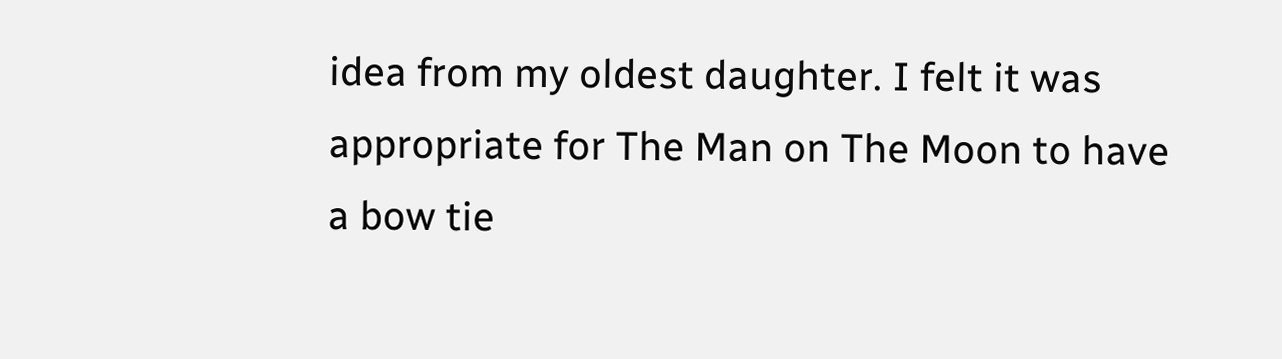idea from my oldest daughter. I felt it was appropriate for The Man on The Moon to have a bow tie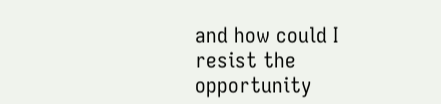and how could I resist the opportunity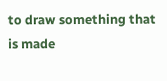to draw something that is made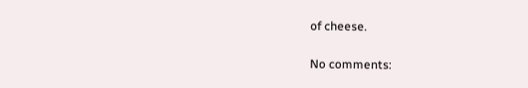of cheese.

No comments: